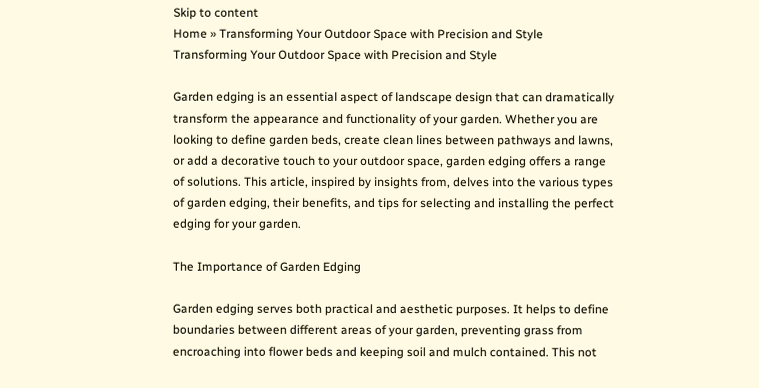Skip to content
Home » Transforming Your Outdoor Space with Precision and Style Transforming Your Outdoor Space with Precision and Style

Garden edging is an essential aspect of landscape design that can dramatically transform the appearance and functionality of your garden. Whether you are looking to define garden beds, create clean lines between pathways and lawns, or add a decorative touch to your outdoor space, garden edging offers a range of solutions. This article, inspired by insights from, delves into the various types of garden edging, their benefits, and tips for selecting and installing the perfect edging for your garden.

The Importance of Garden Edging

Garden edging serves both practical and aesthetic purposes. It helps to define boundaries between different areas of your garden, preventing grass from encroaching into flower beds and keeping soil and mulch contained. This not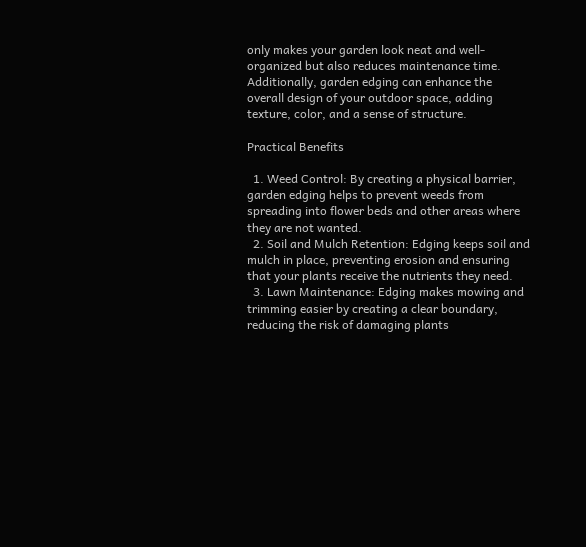only makes your garden look neat and well-organized but also reduces maintenance time. Additionally, garden edging can enhance the overall design of your outdoor space, adding texture, color, and a sense of structure.

Practical Benefits

  1. Weed Control: By creating a physical barrier, garden edging helps to prevent weeds from spreading into flower beds and other areas where they are not wanted.
  2. Soil and Mulch Retention: Edging keeps soil and mulch in place, preventing erosion and ensuring that your plants receive the nutrients they need.
  3. Lawn Maintenance: Edging makes mowing and trimming easier by creating a clear boundary, reducing the risk of damaging plants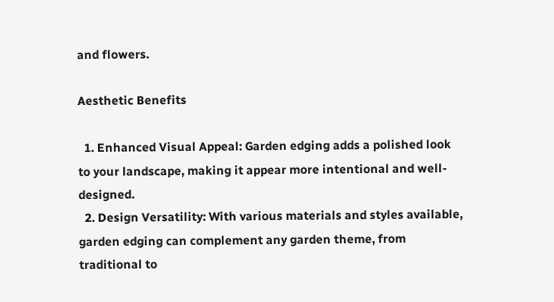and flowers.

Aesthetic Benefits

  1. Enhanced Visual Appeal: Garden edging adds a polished look to your landscape, making it appear more intentional and well-designed.
  2. Design Versatility: With various materials and styles available, garden edging can complement any garden theme, from traditional to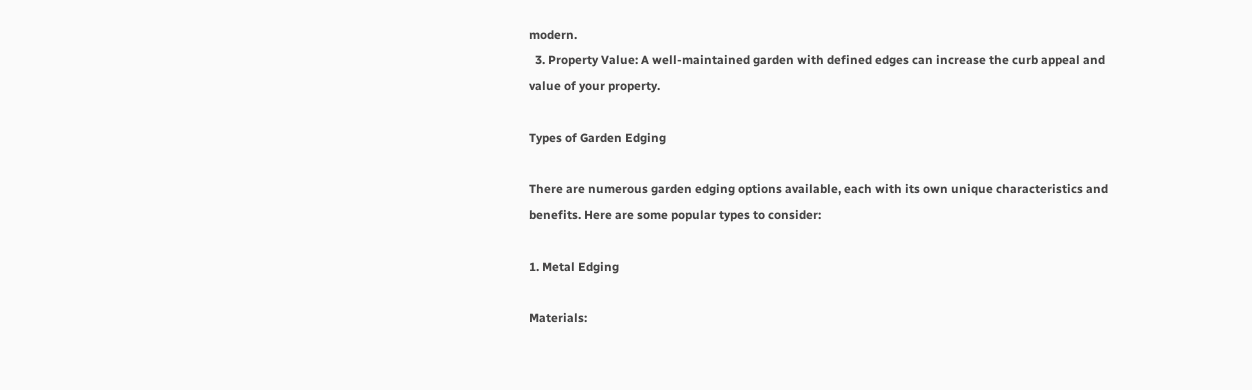modern.
  3. Property Value: A well-maintained garden with defined edges can increase the curb appeal and value of your property.

Types of Garden Edging

There are numerous garden edging options available, each with its own unique characteristics and benefits. Here are some popular types to consider:

1. Metal Edging

Materials: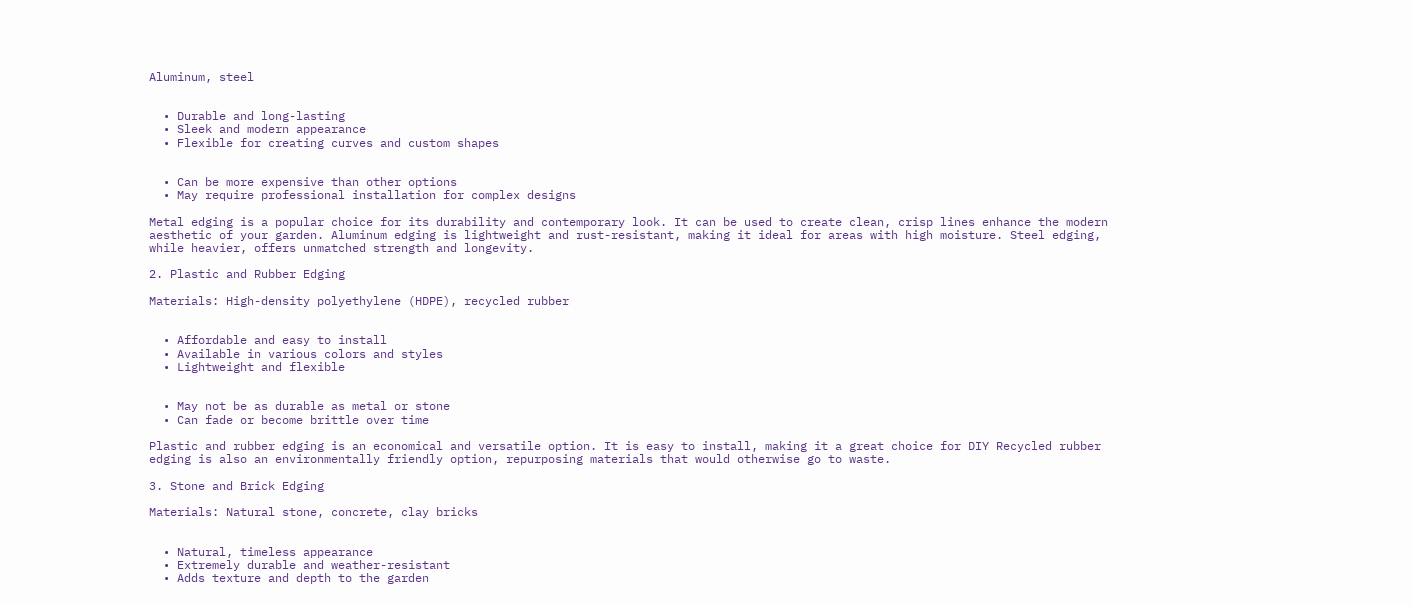Aluminum, steel


  • Durable and long-lasting
  • Sleek and modern appearance
  • Flexible for creating curves and custom shapes


  • Can be more expensive than other options
  • May require professional installation for complex designs

Metal edging is a popular choice for its durability and contemporary look. It can be used to create clean, crisp lines enhance the modern aesthetic of your garden. Aluminum edging is lightweight and rust-resistant, making it ideal for areas with high moisture. Steel edging, while heavier, offers unmatched strength and longevity.

2. Plastic and Rubber Edging

Materials: High-density polyethylene (HDPE), recycled rubber


  • Affordable and easy to install
  • Available in various colors and styles
  • Lightweight and flexible


  • May not be as durable as metal or stone
  • Can fade or become brittle over time

Plastic and rubber edging is an economical and versatile option. It is easy to install, making it a great choice for DIY Recycled rubber edging is also an environmentally friendly option, repurposing materials that would otherwise go to waste.

3. Stone and Brick Edging

Materials: Natural stone, concrete, clay bricks


  • Natural, timeless appearance
  • Extremely durable and weather-resistant
  • Adds texture and depth to the garden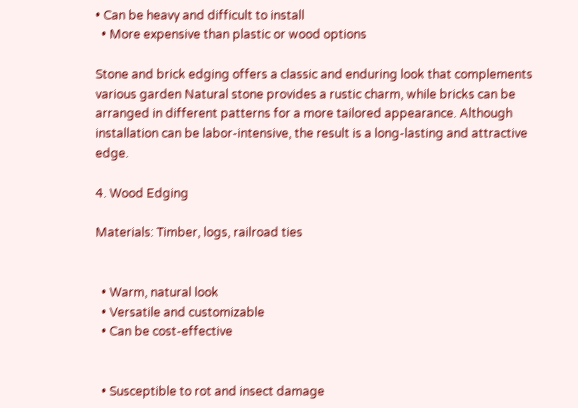• Can be heavy and difficult to install
  • More expensive than plastic or wood options

Stone and brick edging offers a classic and enduring look that complements various garden Natural stone provides a rustic charm, while bricks can be arranged in different patterns for a more tailored appearance. Although installation can be labor-intensive, the result is a long-lasting and attractive edge.

4. Wood Edging

Materials: Timber, logs, railroad ties


  • Warm, natural look
  • Versatile and customizable
  • Can be cost-effective


  • Susceptible to rot and insect damage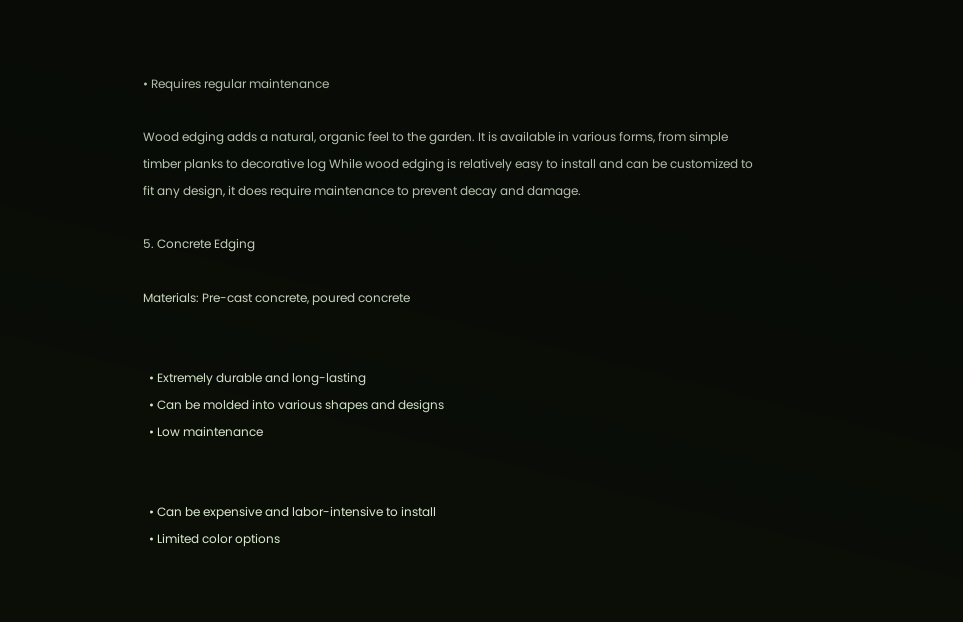• Requires regular maintenance

Wood edging adds a natural, organic feel to the garden. It is available in various forms, from simple timber planks to decorative log While wood edging is relatively easy to install and can be customized to fit any design, it does require maintenance to prevent decay and damage.

5. Concrete Edging

Materials: Pre-cast concrete, poured concrete


  • Extremely durable and long-lasting
  • Can be molded into various shapes and designs
  • Low maintenance


  • Can be expensive and labor-intensive to install
  • Limited color options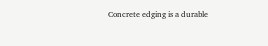Concrete edging is a durable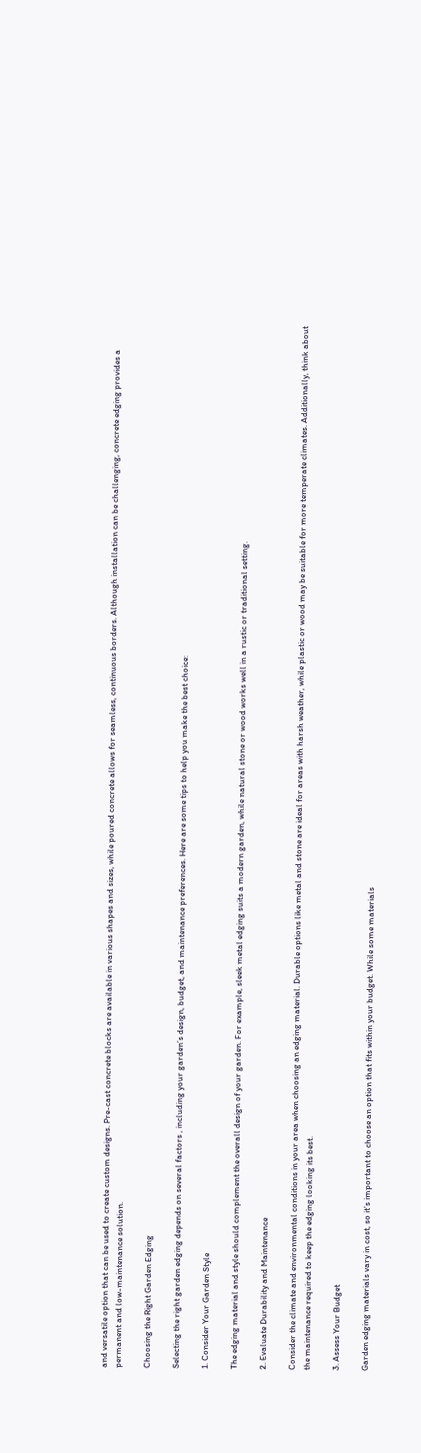and versatile option that can be used to create custom designs. Pre-cast concrete blocks are available in various shapes and sizes, while poured concrete allows for seamless, continuous borders. Although installation can be challenging, concrete edging provides a permanent and low-maintenance solution.

Choosing the Right Garden Edging

Selecting the right garden edging depends on several factors , including your garden’s design, budget, and maintenance preferences. Here are some tips to help you make the best choice:

1. Consider Your Garden Style

The edging material and style should complement the overall design of your garden. For example, sleek metal edging suits a modern garden, while natural stone or wood works well in a rustic or traditional setting.

2. Evaluate Durability and Maintenance

Consider the climate and environmental conditions in your area when choosing an edging material. Durable options like metal and stone are ideal for areas with harsh weather, while plastic or wood may be suitable for more temperate climates. Additionally, think about the maintenance required to keep the edging looking its best.

3. Assess Your Budget

Garden edging materials vary in cost, so it’s important to choose an option that fits within your budget. While some materials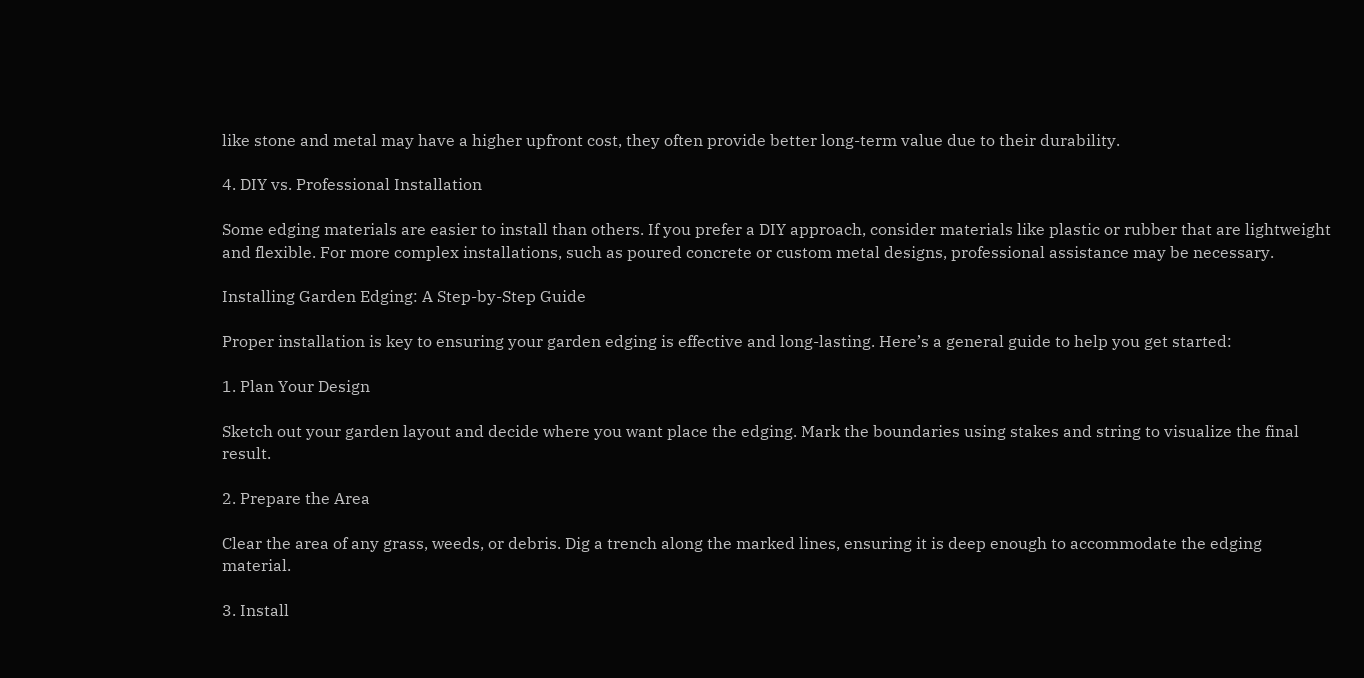like stone and metal may have a higher upfront cost, they often provide better long-term value due to their durability.

4. DIY vs. Professional Installation

Some edging materials are easier to install than others. If you prefer a DIY approach, consider materials like plastic or rubber that are lightweight and flexible. For more complex installations, such as poured concrete or custom metal designs, professional assistance may be necessary.

Installing Garden Edging: A Step-by-Step Guide

Proper installation is key to ensuring your garden edging is effective and long-lasting. Here’s a general guide to help you get started:

1. Plan Your Design

Sketch out your garden layout and decide where you want place the edging. Mark the boundaries using stakes and string to visualize the final result.

2. Prepare the Area

Clear the area of any grass, weeds, or debris. Dig a trench along the marked lines, ensuring it is deep enough to accommodate the edging material.

3. Install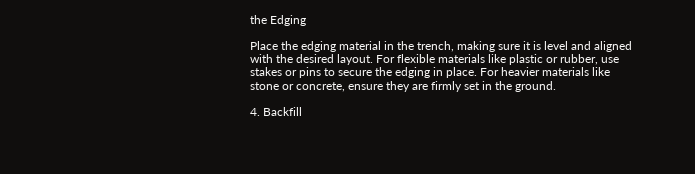the Edging

Place the edging material in the trench, making sure it is level and aligned with the desired layout. For flexible materials like plastic or rubber, use stakes or pins to secure the edging in place. For heavier materials like stone or concrete, ensure they are firmly set in the ground.

4. Backfill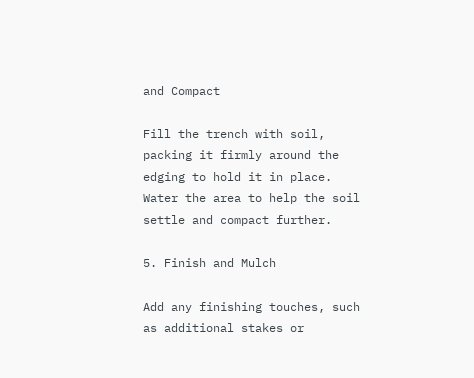and Compact

Fill the trench with soil, packing it firmly around the edging to hold it in place. Water the area to help the soil settle and compact further.

5. Finish and Mulch

Add any finishing touches, such as additional stakes or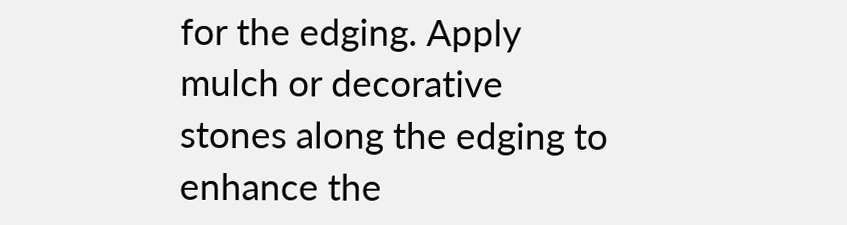for the edging. Apply mulch or decorative stones along the edging to enhance the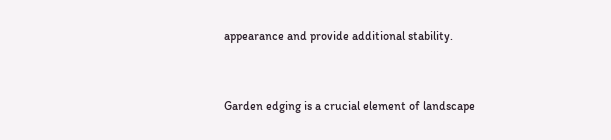appearance and provide additional stability.


Garden edging is a crucial element of landscape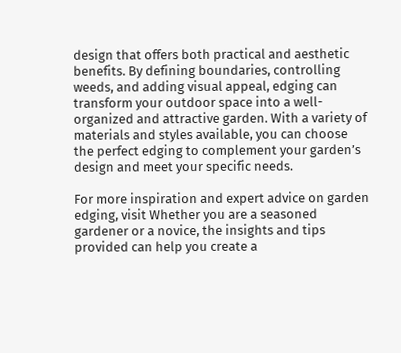design that offers both practical and aesthetic benefits. By defining boundaries, controlling weeds, and adding visual appeal, edging can transform your outdoor space into a well-organized and attractive garden. With a variety of materials and styles available, you can choose the perfect edging to complement your garden’s design and meet your specific needs.

For more inspiration and expert advice on garden edging, visit Whether you are a seasoned gardener or a novice, the insights and tips provided can help you create a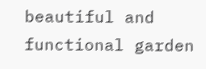beautiful and functional garden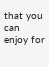that you can enjoy for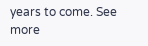years to come. See more